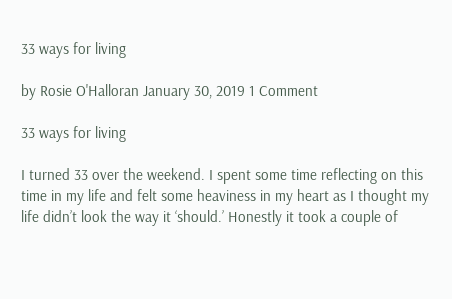33 ways for living

by Rosie O'Halloran January 30, 2019 1 Comment

33 ways for living

I turned 33 over the weekend. I spent some time reflecting on this time in my life and felt some heaviness in my heart as I thought my life didn’t look the way it ‘should.’ Honestly it took a couple of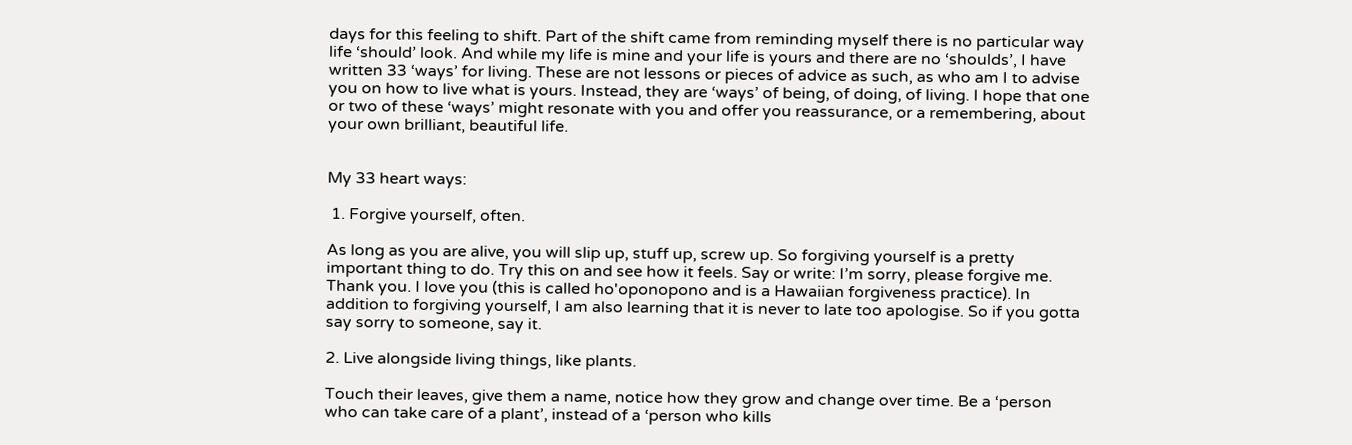days for this feeling to shift. Part of the shift came from reminding myself there is no particular way life ‘should’ look. And while my life is mine and your life is yours and there are no ‘shoulds’, I have written 33 ‘ways’ for living. These are not lessons or pieces of advice as such, as who am I to advise you on how to live what is yours. Instead, they are ‘ways’ of being, of doing, of living. I hope that one or two of these ‘ways’ might resonate with you and offer you reassurance, or a remembering, about your own brilliant, beautiful life.


My 33 heart ways:

 1. Forgive yourself, often.

As long as you are alive, you will slip up, stuff up, screw up. So forgiving yourself is a pretty important thing to do. Try this on and see how it feels. Say or write: I’m sorry, please forgive me. Thank you. I love you (this is called ho'oponopono and is a Hawaiian forgiveness practice). In addition to forgiving yourself, I am also learning that it is never to late too apologise. So if you gotta say sorry to someone, say it.

2. Live alongside living things, like plants.

Touch their leaves, give them a name, notice how they grow and change over time. Be a ‘person who can take care of a plant’, instead of a ‘person who kills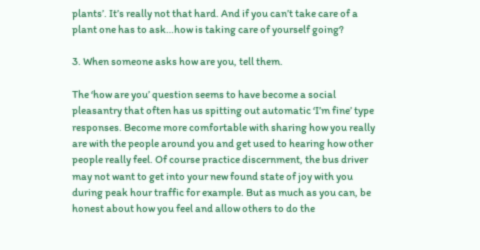plants’. It’s really not that hard. And if you can’t take care of a plant one has to ask…how is taking care of yourself going?

3. When someone asks how are you, tell them.

The ‘how are you’ question seems to have become a social pleasantry that often has us spitting out automatic ‘I’m fine’ type responses. Become more comfortable with sharing how you really are with the people around you and get used to hearing how other people really feel. Of course practice discernment, the bus driver may not want to get into your new found state of joy with you during peak hour traffic for example. But as much as you can, be honest about how you feel and allow others to do the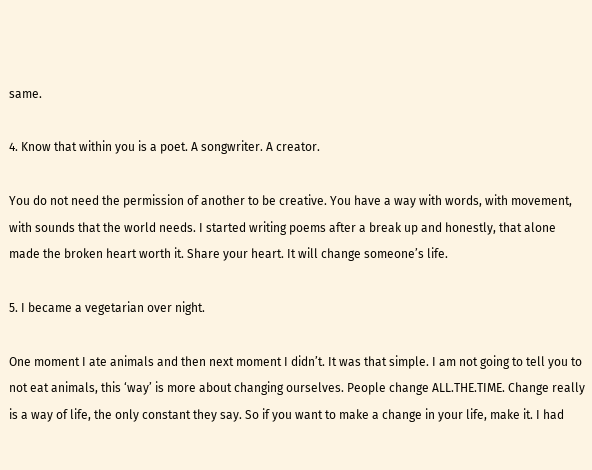same.

4. Know that within you is a poet. A songwriter. A creator.

You do not need the permission of another to be creative. You have a way with words, with movement, with sounds that the world needs. I started writing poems after a break up and honestly, that alone made the broken heart worth it. Share your heart. It will change someone’s life.

5. I became a vegetarian over night.

One moment I ate animals and then next moment I didn’t. It was that simple. I am not going to tell you to not eat animals, this ‘way’ is more about changing ourselves. People change ALL.THE.TIME. Change really is a way of life, the only constant they say. So if you want to make a change in your life, make it. I had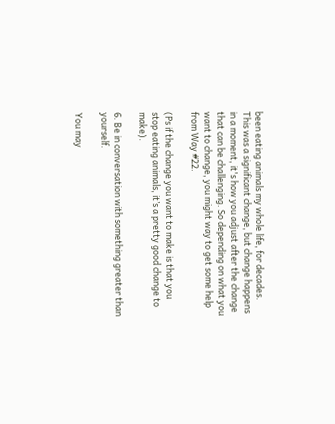been eating animals my whole life, for decades. This was a significant change, but change happens in a moment, it's how you adjust after the change that can be challenging. So depending on what you want to change, you might way to get some help from Way #22.

(Ps if the change you want to make is that you stop eating animals, it’s a pretty good change to make).

6. Be in conversation with something greater than yourself.

You may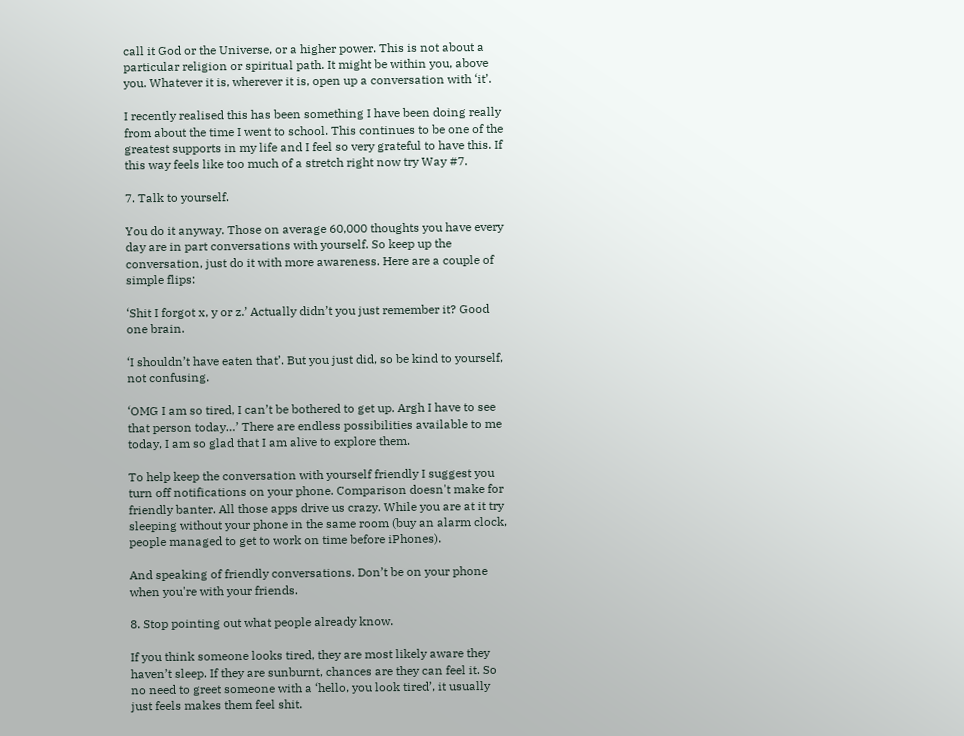call it God or the Universe, or a higher power. This is not about a particular religion or spiritual path. It might be within you, above you. Whatever it is, wherever it is, open up a conversation with ‘it’.

I recently realised this has been something I have been doing really from about the time I went to school. This continues to be one of the greatest supports in my life and I feel so very grateful to have this. If this way feels like too much of a stretch right now try Way #7.

7. Talk to yourself.

You do it anyway. Those on average 60,000 thoughts you have every day are in part conversations with yourself. So keep up the conversation, just do it with more awareness. Here are a couple of simple flips:

‘Shit I forgot x, y or z.’ Actually didn’t you just remember it? Good one brain.

‘I shouldn’t have eaten that’. But you just did, so be kind to yourself, not confusing.

‘OMG I am so tired, I can’t be bothered to get up. Argh I have to see that person today…’ There are endless possibilities available to me today, I am so glad that I am alive to explore them.

To help keep the conversation with yourself friendly I suggest you turn off notifications on your phone. Comparison doesn't make for friendly banter. All those apps drive us crazy. While you are at it try sleeping without your phone in the same room (buy an alarm clock, people managed to get to work on time before iPhones).

And speaking of friendly conversations. Don’t be on your phone when you're with your friends.

8. Stop pointing out what people already know.

If you think someone looks tired, they are most likely aware they haven’t sleep. If they are sunburnt, chances are they can feel it. So no need to greet someone with a ‘hello, you look tired’, it usually just feels makes them feel shit.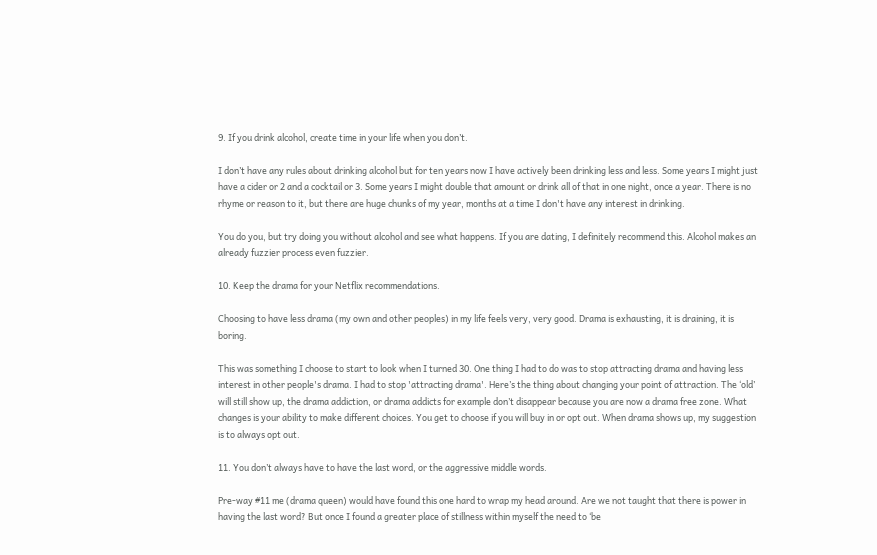9. If you drink alcohol, create time in your life when you don’t.

I don’t have any rules about drinking alcohol but for ten years now I have actively been drinking less and less. Some years I might just have a cider or 2 and a cocktail or 3. Some years I might double that amount or drink all of that in one night, once a year. There is no rhyme or reason to it, but there are huge chunks of my year, months at a time I don't have any interest in drinking.

You do you, but try doing you without alcohol and see what happens. If you are dating, I definitely recommend this. Alcohol makes an already fuzzier process even fuzzier.

10. Keep the drama for your Netflix recommendations.

Choosing to have less drama (my own and other peoples) in my life feels very, very good. Drama is exhausting, it is draining, it is boring.

This was something I choose to start to look when I turned 30. One thing I had to do was to stop attracting drama and having less interest in other people's drama. I had to stop 'attracting drama'. Here’s the thing about changing your point of attraction. The ‘old’ will still show up, the drama addiction, or drama addicts for example don’t disappear because you are now a drama free zone. What changes is your ability to make different choices. You get to choose if you will buy in or opt out. When drama shows up, my suggestion is to always opt out.

11. You don’t always have to have the last word, or the aggressive middle words.

Pre-way #11 me (drama queen) would have found this one hard to wrap my head around. Are we not taught that there is power in having the last word? But once I found a greater place of stillness within myself the need to ‘be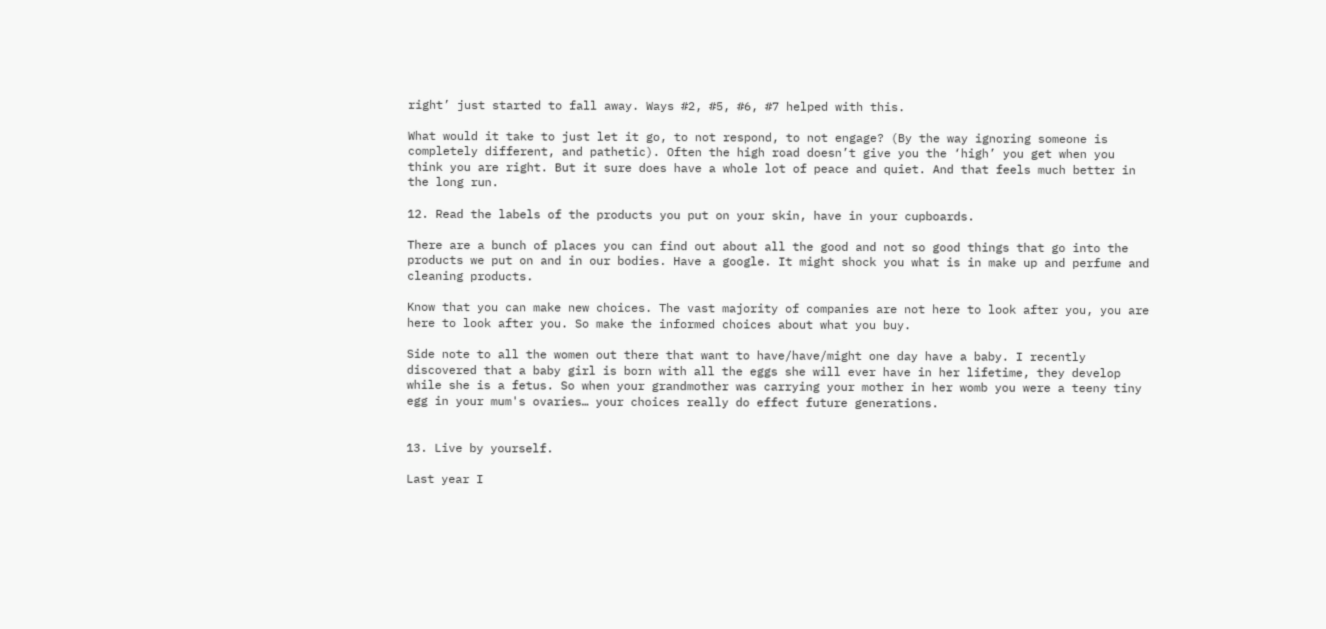right’ just started to fall away. Ways #2, #5, #6, #7 helped with this.

What would it take to just let it go, to not respond, to not engage? (By the way ignoring someone is completely different, and pathetic). Often the high road doesn’t give you the ‘high’ you get when you think you are right. But it sure does have a whole lot of peace and quiet. And that feels much better in the long run.

12. Read the labels of the products you put on your skin, have in your cupboards.

There are a bunch of places you can find out about all the good and not so good things that go into the products we put on and in our bodies. Have a google. It might shock you what is in make up and perfume and cleaning products.

Know that you can make new choices. The vast majority of companies are not here to look after you, you are here to look after you. So make the informed choices about what you buy.

Side note to all the women out there that want to have/have/might one day have a baby. I recently discovered that a baby girl is born with all the eggs she will ever have in her lifetime, they develop while she is a fetus. So when your grandmother was carrying your mother in her womb you were a teeny tiny egg in your mum's ovaries… your choices really do effect future generations.


13. Live by yourself.

Last year I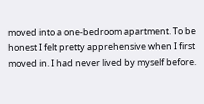moved into a one-bedroom apartment. To be honest I felt pretty apprehensive when I first moved in. I had never lived by myself before.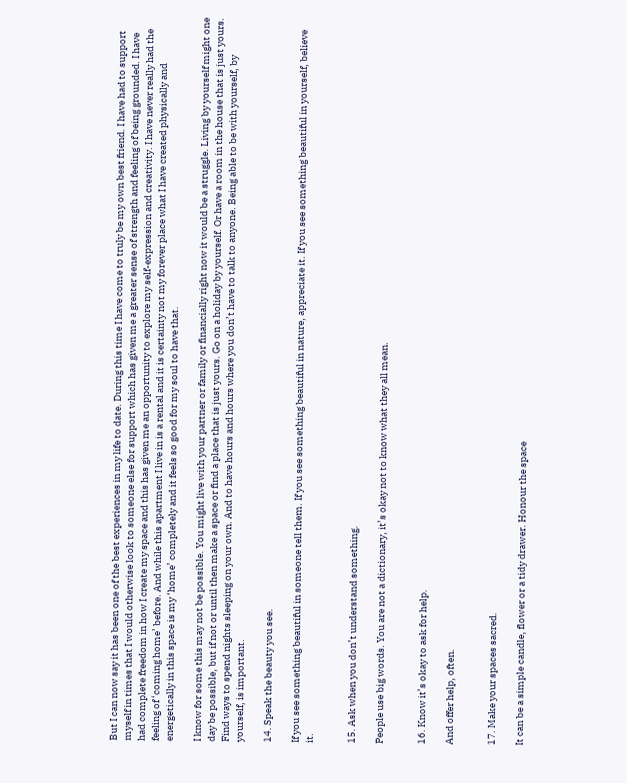But I can now say it has been one of the best experiences in my life to date. During this time I have come to truly be my own best friend. I have had to support myself in times that I would otherwise look to someone else for support which has given me a greater sense of strength and feeling of being grounded. I have had complete freedom in how I create my space and this has given me an opportunity to explore my self-expression and creativity. I have never really had the feeling of ‘coming home’ before. And while this apartment I live in is a rental and it is certainty not my forever place what I have created physically and energetically in this space is my ‘home’ completely and it feels so good for my soul to have that.

I know for some this may not be possible. You might live with your partner or family or financially right now it would be a struggle. Living by yourself might one day be possible, but if not or until then make a space or find a place that is just yours. Go on a holiday by yourself. Or have a room in the house that is just yours. Find ways to spend nights sleeping on your own. And to have hours and hours where you don’t have to talk to anyone. Being able to be with yourself, by yourself, is important.

14. Speak the beauty you see.

If you see something beautiful in someone tell them. If you see something beautiful in nature, appreciate it. If you see something beautiful in yourself, believe it.


15. Ask when you don’t understand something.

People use big words. You are not a dictionary, it’s okay not to know what they all mean.


16. Know it’s okay to ask for help.

And offer help, often.


17. Make your spaces sacred.

It can be a simple candle, flower or a tidy drawer. Honour the space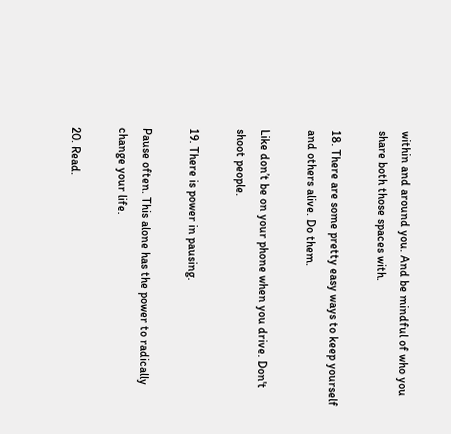within and around you. And be mindful of who you share both those spaces with.

18. There are some pretty easy ways to keep yourself and others alive. Do them.

Like don’t be on your phone when you drive. Don't shoot people.

19. There is power in pausing.

Pause often. This alone has the power to radically change your life.

20. Read.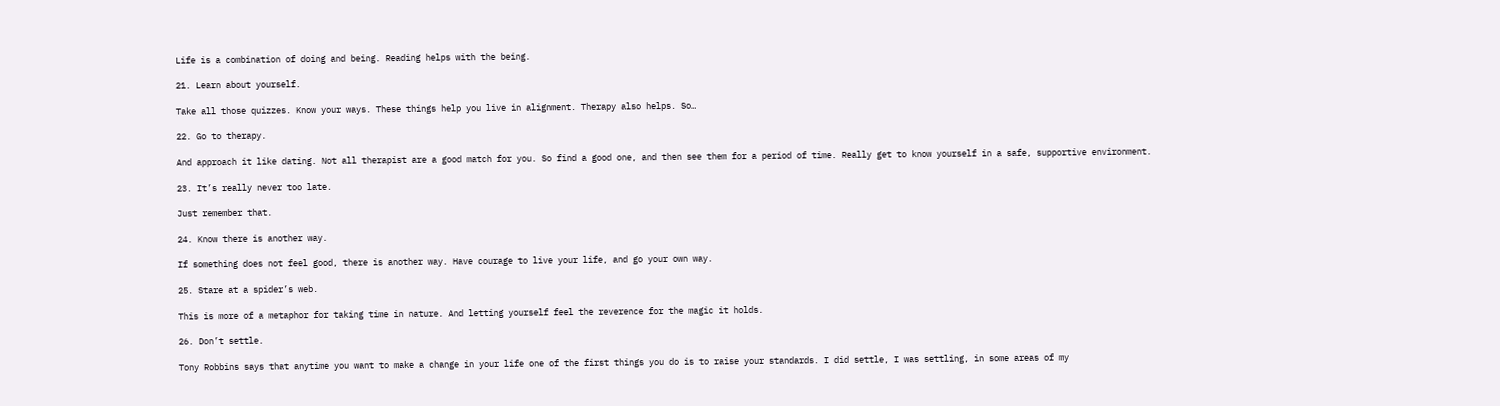Life is a combination of doing and being. Reading helps with the being.

21. Learn about yourself.

Take all those quizzes. Know your ways. These things help you live in alignment. Therapy also helps. So…

22. Go to therapy.

And approach it like dating. Not all therapist are a good match for you. So find a good one, and then see them for a period of time. Really get to know yourself in a safe, supportive environment.

23. It’s really never too late.

Just remember that.

24. Know there is another way.

If something does not feel good, there is another way. Have courage to live your life, and go your own way.

25. Stare at a spider’s web.

This is more of a metaphor for taking time in nature. And letting yourself feel the reverence for the magic it holds.

26. Don’t settle.

Tony Robbins says that anytime you want to make a change in your life one of the first things you do is to raise your standards. I did settle, I was settling, in some areas of my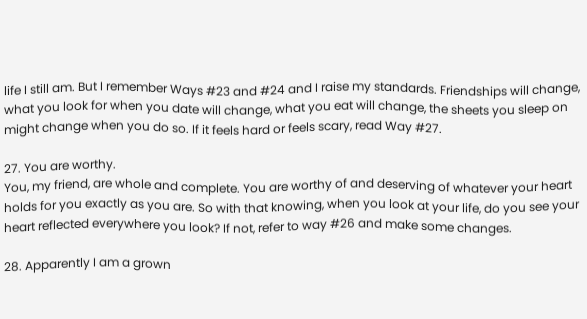life I still am. But I remember Ways #23 and #24 and I raise my standards. Friendships will change, what you look for when you date will change, what you eat will change, the sheets you sleep on might change when you do so. If it feels hard or feels scary, read Way #27.

27. You are worthy.
You, my friend, are whole and complete. You are worthy of and deserving of whatever your heart holds for you exactly as you are. So with that knowing, when you look at your life, do you see your heart reflected everywhere you look? If not, refer to way #26 and make some changes.

28. Apparently I am a grown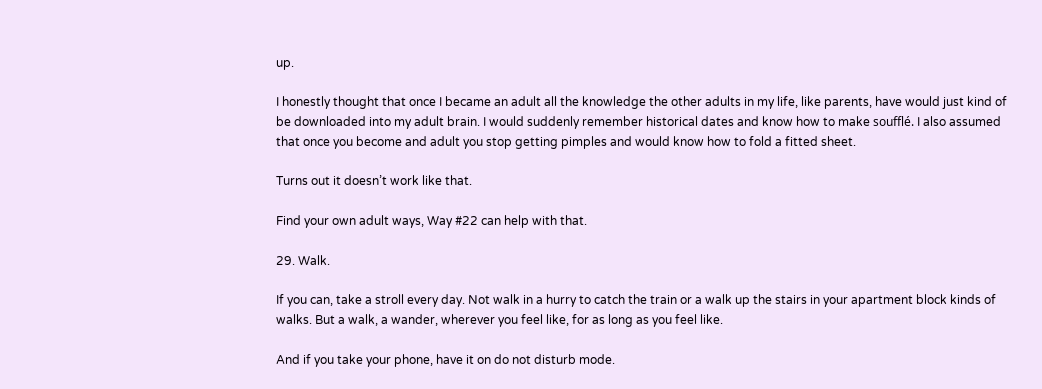up.

I honestly thought that once I became an adult all the knowledge the other adults in my life, like parents, have would just kind of be downloaded into my adult brain. I would suddenly remember historical dates and know how to make soufflé. I also assumed that once you become and adult you stop getting pimples and would know how to fold a fitted sheet.

Turns out it doesn’t work like that.

Find your own adult ways, Way #22 can help with that.

29. Walk.

If you can, take a stroll every day. Not walk in a hurry to catch the train or a walk up the stairs in your apartment block kinds of walks. But a walk, a wander, wherever you feel like, for as long as you feel like.

And if you take your phone, have it on do not disturb mode.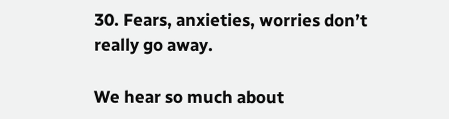30. Fears, anxieties, worries don’t really go away.

We hear so much about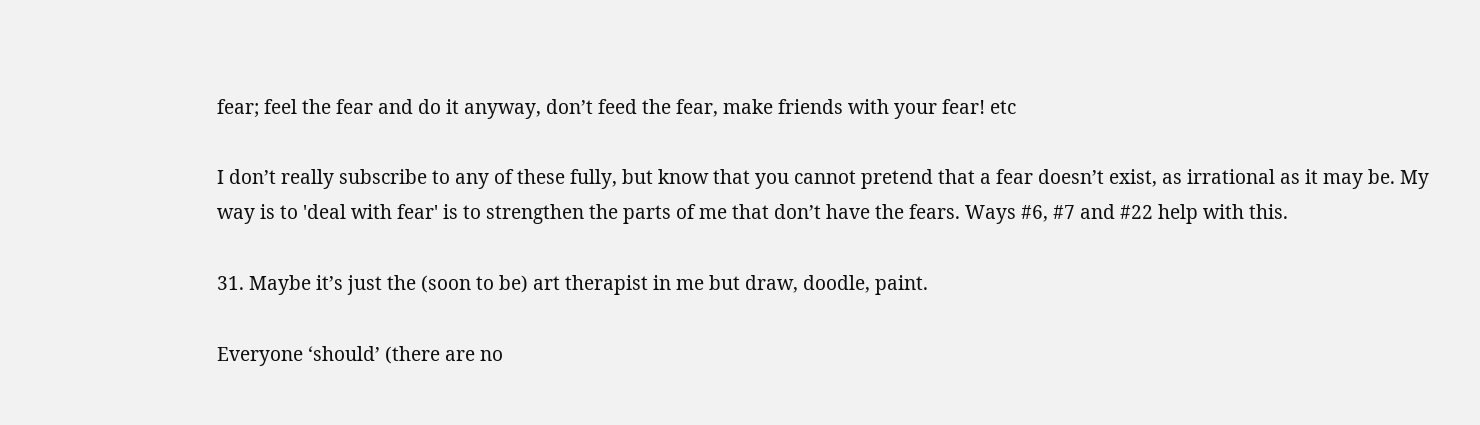fear; feel the fear and do it anyway, don’t feed the fear, make friends with your fear! etc

I don’t really subscribe to any of these fully, but know that you cannot pretend that a fear doesn’t exist, as irrational as it may be. My way is to 'deal with fear' is to strengthen the parts of me that don’t have the fears. Ways #6, #7 and #22 help with this.

31. Maybe it’s just the (soon to be) art therapist in me but draw, doodle, paint.

Everyone ‘should’ (there are no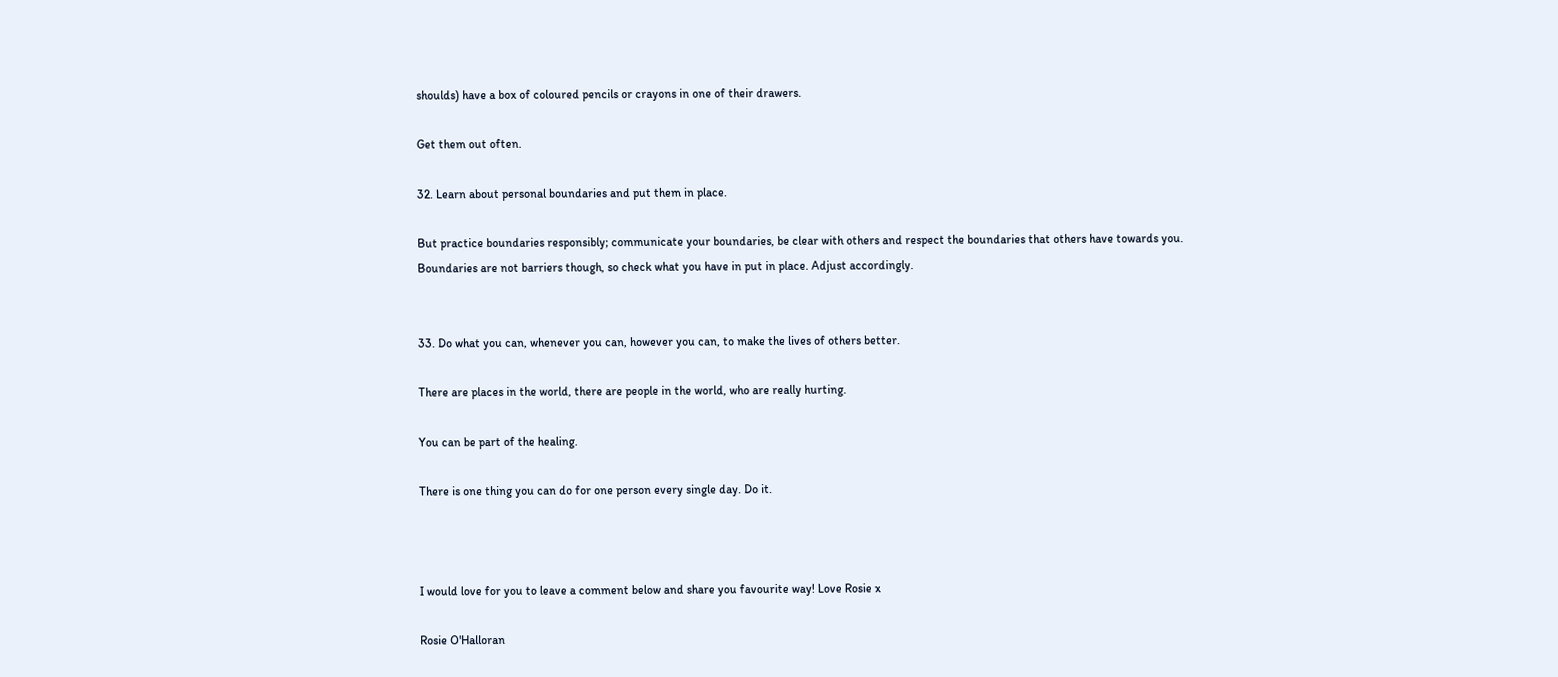shoulds) have a box of coloured pencils or crayons in one of their drawers.

Get them out often.

32. Learn about personal boundaries and put them in place.

But practice boundaries responsibly; communicate your boundaries, be clear with others and respect the boundaries that others have towards you. Boundaries are not barriers though, so check what you have in put in place. Adjust accordingly.


33. Do what you can, whenever you can, however you can, to make the lives of others better.

There are places in the world, there are people in the world, who are really hurting.

You can be part of the healing.

There is one thing you can do for one person every single day. Do it.



I would love for you to leave a comment below and share you favourite way! Love Rosie x

Rosie O'Halloran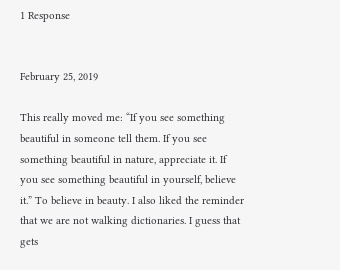1 Response


February 25, 2019

This really moved me: “If you see something beautiful in someone tell them. If you see something beautiful in nature, appreciate it. If you see something beautiful in yourself, believe it.” To believe in beauty. I also liked the reminder that we are not walking dictionaries. I guess that gets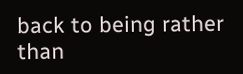back to being rather than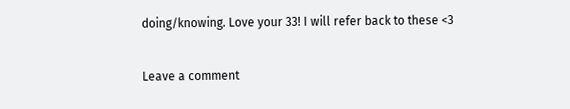doing/knowing. Love your 33! I will refer back to these <3

Leave a comment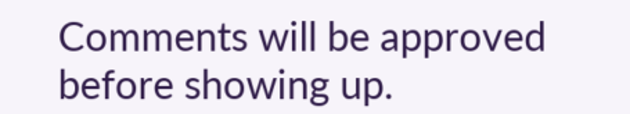Comments will be approved before showing up.